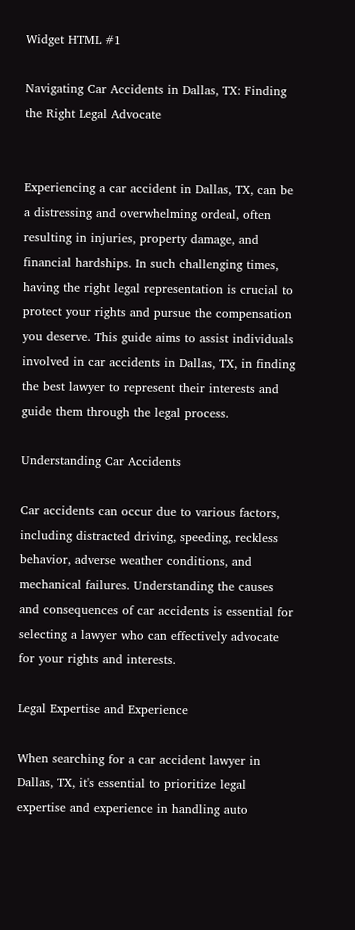Widget HTML #1

Navigating Car Accidents in Dallas, TX: Finding the Right Legal Advocate


Experiencing a car accident in Dallas, TX, can be a distressing and overwhelming ordeal, often resulting in injuries, property damage, and financial hardships. In such challenging times, having the right legal representation is crucial to protect your rights and pursue the compensation you deserve. This guide aims to assist individuals involved in car accidents in Dallas, TX, in finding the best lawyer to represent their interests and guide them through the legal process.

Understanding Car Accidents

Car accidents can occur due to various factors, including distracted driving, speeding, reckless behavior, adverse weather conditions, and mechanical failures. Understanding the causes and consequences of car accidents is essential for selecting a lawyer who can effectively advocate for your rights and interests.

Legal Expertise and Experience

When searching for a car accident lawyer in Dallas, TX, it's essential to prioritize legal expertise and experience in handling auto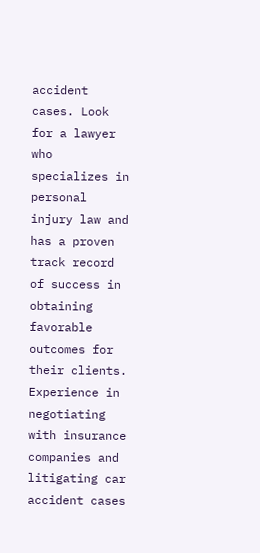accident cases. Look for a lawyer who specializes in personal injury law and has a proven track record of success in obtaining favorable outcomes for their clients. Experience in negotiating with insurance companies and litigating car accident cases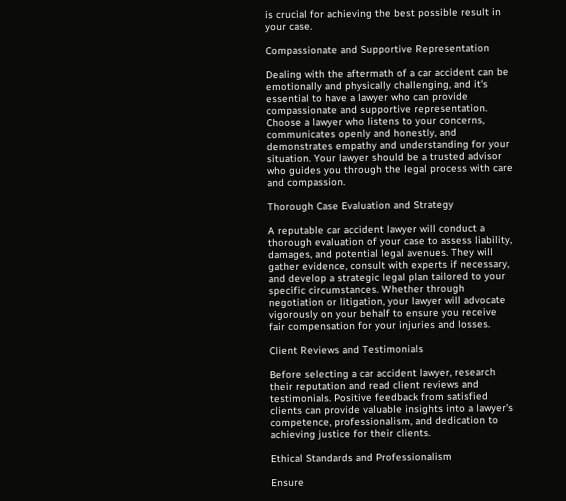is crucial for achieving the best possible result in your case.

Compassionate and Supportive Representation

Dealing with the aftermath of a car accident can be emotionally and physically challenging, and it's essential to have a lawyer who can provide compassionate and supportive representation. Choose a lawyer who listens to your concerns, communicates openly and honestly, and demonstrates empathy and understanding for your situation. Your lawyer should be a trusted advisor who guides you through the legal process with care and compassion.

Thorough Case Evaluation and Strategy

A reputable car accident lawyer will conduct a thorough evaluation of your case to assess liability, damages, and potential legal avenues. They will gather evidence, consult with experts if necessary, and develop a strategic legal plan tailored to your specific circumstances. Whether through negotiation or litigation, your lawyer will advocate vigorously on your behalf to ensure you receive fair compensation for your injuries and losses.

Client Reviews and Testimonials

Before selecting a car accident lawyer, research their reputation and read client reviews and testimonials. Positive feedback from satisfied clients can provide valuable insights into a lawyer's competence, professionalism, and dedication to achieving justice for their clients.

Ethical Standards and Professionalism

Ensure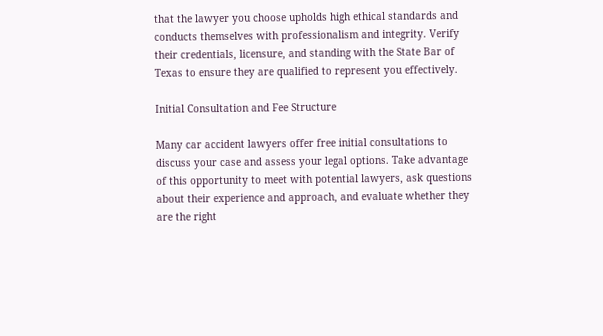that the lawyer you choose upholds high ethical standards and conducts themselves with professionalism and integrity. Verify their credentials, licensure, and standing with the State Bar of Texas to ensure they are qualified to represent you effectively.

Initial Consultation and Fee Structure

Many car accident lawyers offer free initial consultations to discuss your case and assess your legal options. Take advantage of this opportunity to meet with potential lawyers, ask questions about their experience and approach, and evaluate whether they are the right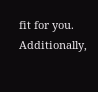fit for you. Additionally,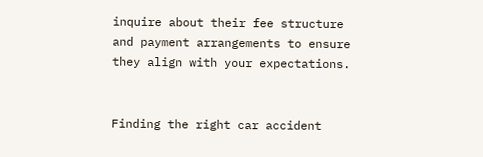inquire about their fee structure and payment arrangements to ensure they align with your expectations.


Finding the right car accident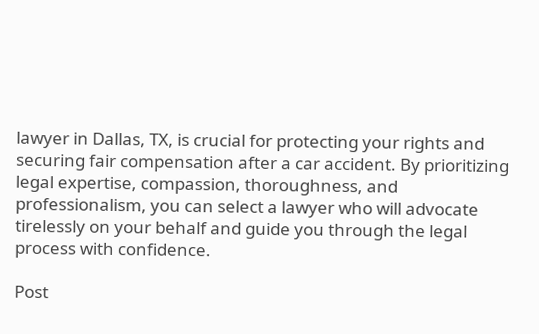lawyer in Dallas, TX, is crucial for protecting your rights and securing fair compensation after a car accident. By prioritizing legal expertise, compassion, thoroughness, and professionalism, you can select a lawyer who will advocate tirelessly on your behalf and guide you through the legal process with confidence.

Post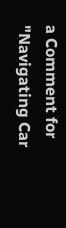a Comment for "Navigating Car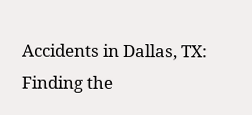Accidents in Dallas, TX: Finding the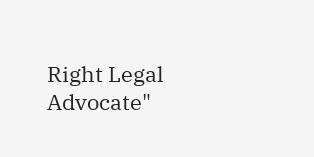Right Legal Advocate"